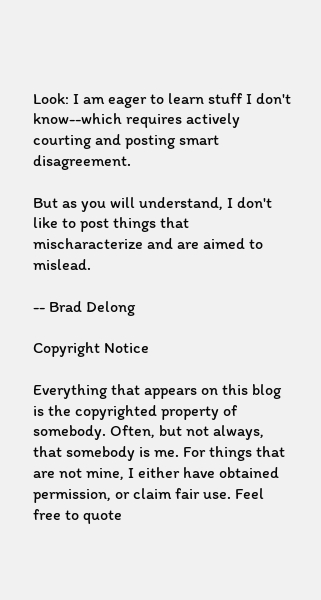Look: I am eager to learn stuff I don't know--which requires actively courting and posting smart disagreement.

But as you will understand, I don't like to post things that mischaracterize and are aimed to mislead.

-- Brad Delong

Copyright Notice

Everything that appears on this blog is the copyrighted property of somebody. Often, but not always, that somebody is me. For things that are not mine, I either have obtained permission, or claim fair use. Feel free to quote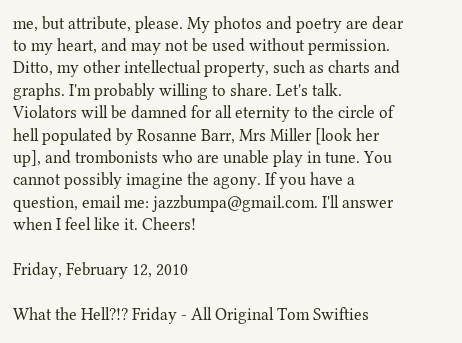me, but attribute, please. My photos and poetry are dear to my heart, and may not be used without permission. Ditto, my other intellectual property, such as charts and graphs. I'm probably willing to share. Let's talk. Violators will be damned for all eternity to the circle of hell populated by Rosanne Barr, Mrs Miller [look her up], and trombonists who are unable play in tune. You cannot possibly imagine the agony. If you have a question, email me: jazzbumpa@gmail.com. I'll answer when I feel like it. Cheers!

Friday, February 12, 2010

What the Hell?!? Friday - All Original Tom Swifties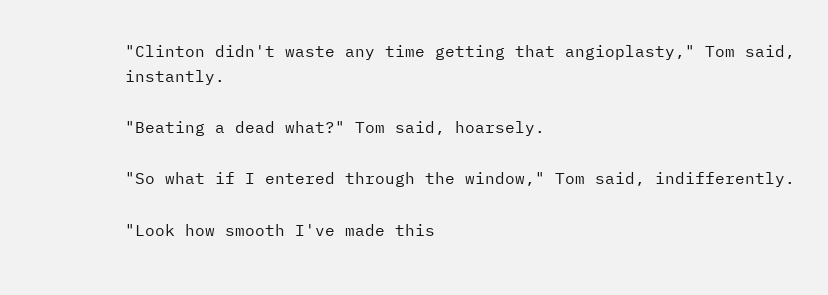"Clinton didn't waste any time getting that angioplasty," Tom said, instantly.

"Beating a dead what?" Tom said, hoarsely.

"So what if I entered through the window," Tom said, indifferently.

"Look how smooth I've made this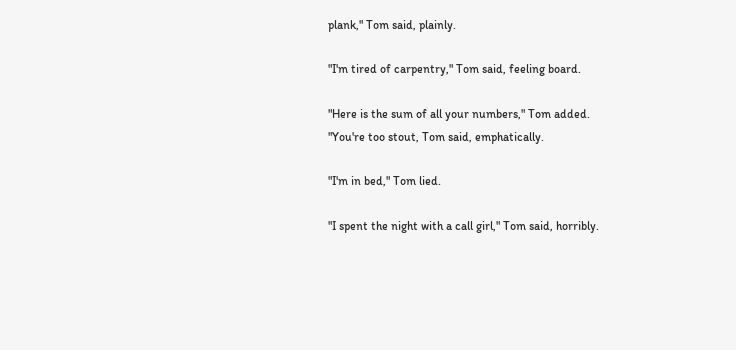plank," Tom said, plainly.

"I'm tired of carpentry," Tom said, feeling board.

"Here is the sum of all your numbers," Tom added.
"You're too stout, Tom said, emphatically.

"I'm in bed," Tom lied.

"I spent the night with a call girl," Tom said, horribly.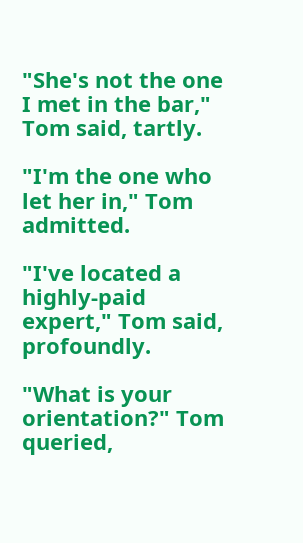"She's not the one I met in the bar," Tom said, tartly.

"I'm the one who let her in," Tom admitted.

"I've located a highly-paid expert," Tom said, profoundly.

"What is your orientation?" Tom queried,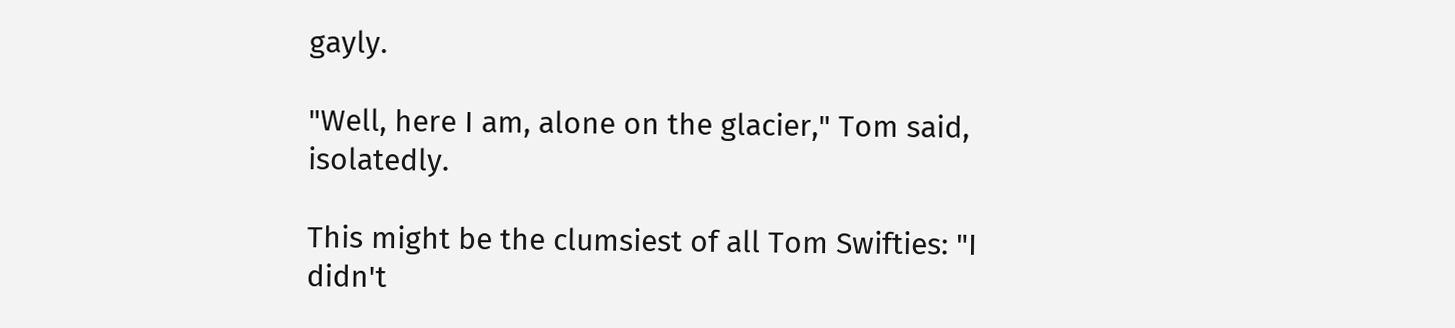gayly.

"Well, here I am, alone on the glacier," Tom said, isolatedly.

This might be the clumsiest of all Tom Swifties: "I didn't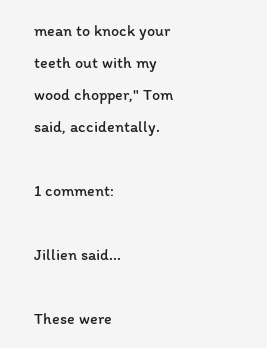mean to knock your teeth out with my wood chopper," Tom said, accidentally.

1 comment:

Jillien said...

These were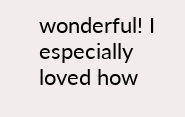wonderful! I especially loved how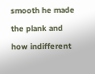smooth he made the plank and how indifferent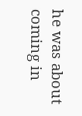he was about coming in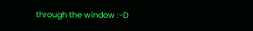through the window :-D